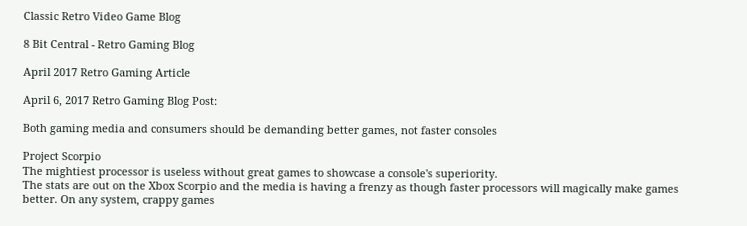Classic Retro Video Game Blog

8 Bit Central - Retro Gaming Blog

April 2017 Retro Gaming Article

April 6, 2017 Retro Gaming Blog Post:

Both gaming media and consumers should be demanding better games, not faster consoles

Project Scorpio
The mightiest processor is useless without great games to showcase a console's superiority.
The stats are out on the Xbox Scorpio and the media is having a frenzy as though faster processors will magically make games better. On any system, crappy games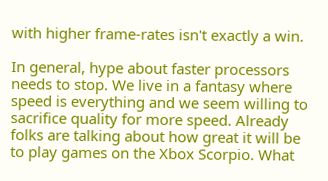with higher frame-rates isn't exactly a win.

In general, hype about faster processors needs to stop. We live in a fantasy where speed is everything and we seem willing to sacrifice quality for more speed. Already folks are talking about how great it will be to play games on the Xbox Scorpio. What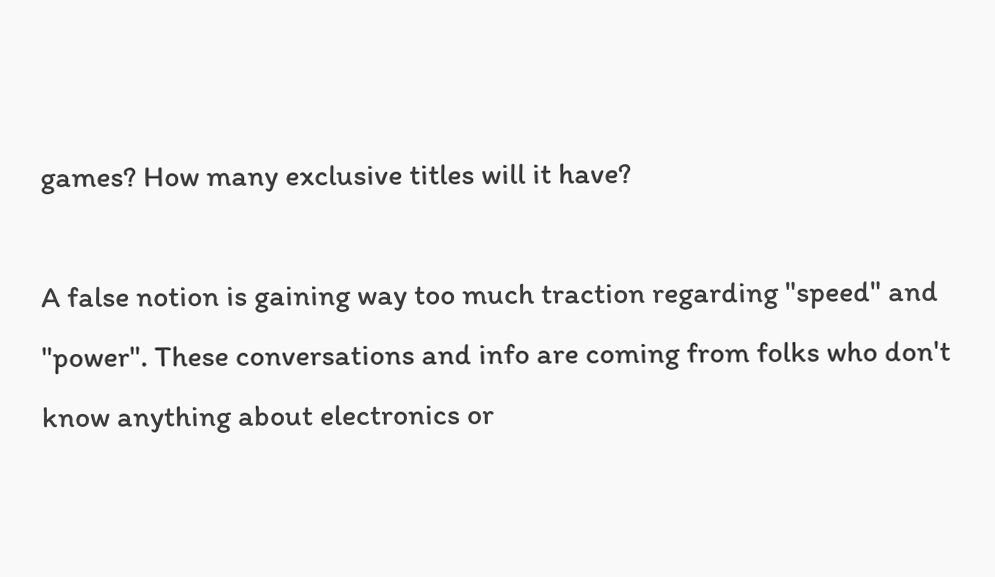games? How many exclusive titles will it have?

A false notion is gaining way too much traction regarding "speed" and "power". These conversations and info are coming from folks who don't know anything about electronics or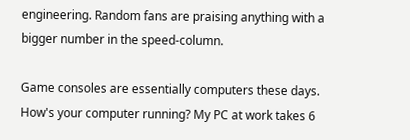engineering. Random fans are praising anything with a bigger number in the speed-column.

Game consoles are essentially computers these days. How's your computer running? My PC at work takes 6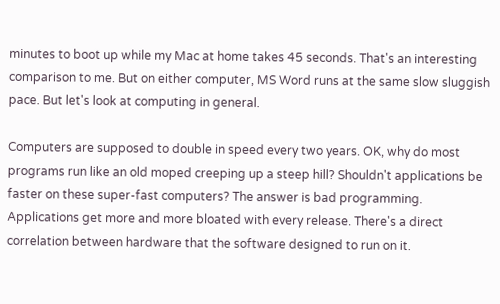minutes to boot up while my Mac at home takes 45 seconds. That's an interesting comparison to me. But on either computer, MS Word runs at the same slow sluggish pace. But let's look at computing in general.

Computers are supposed to double in speed every two years. OK, why do most programs run like an old moped creeping up a steep hill? Shouldn't applications be faster on these super-fast computers? The answer is bad programming. Applications get more and more bloated with every release. There's a direct correlation between hardware that the software designed to run on it.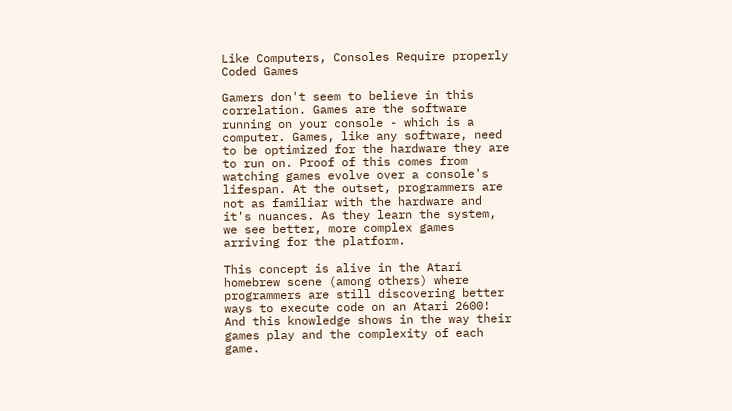Like Computers, Consoles Require properly Coded Games

Gamers don't seem to believe in this correlation. Games are the software running on your console - which is a computer. Games, like any software, need to be optimized for the hardware they are to run on. Proof of this comes from watching games evolve over a console's lifespan. At the outset, programmers are not as familiar with the hardware and it's nuances. As they learn the system, we see better, more complex games arriving for the platform.

This concept is alive in the Atari homebrew scene (among others) where programmers are still discovering better ways to execute code on an Atari 2600! And this knowledge shows in the way their games play and the complexity of each game.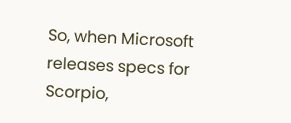So, when Microsoft releases specs for Scorpio,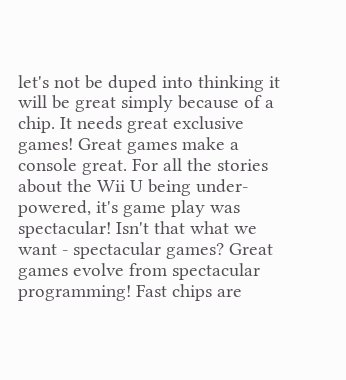let's not be duped into thinking it will be great simply because of a chip. It needs great exclusive games! Great games make a console great. For all the stories about the Wii U being under-powered, it's game play was spectacular! Isn't that what we want - spectacular games? Great games evolve from spectacular programming! Fast chips are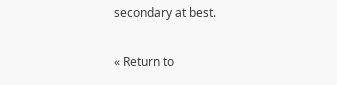secondary at best.

« Return to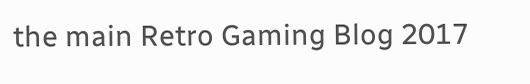the main Retro Gaming Blog 2017